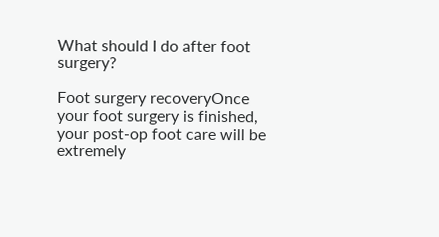What should I do after foot surgery?

Foot surgery recoveryOnce your foot surgery is finished, your post-op foot care will be extremely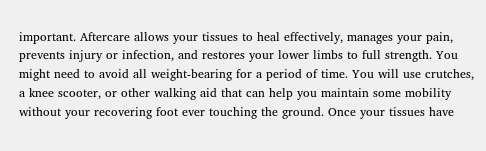important. Aftercare allows your tissues to heal effectively, manages your pain, prevents injury or infection, and restores your lower limbs to full strength. You might need to avoid all weight-bearing for a period of time. You will use crutches, a knee scooter, or other walking aid that can help you maintain some mobility without your recovering foot ever touching the ground. Once your tissues have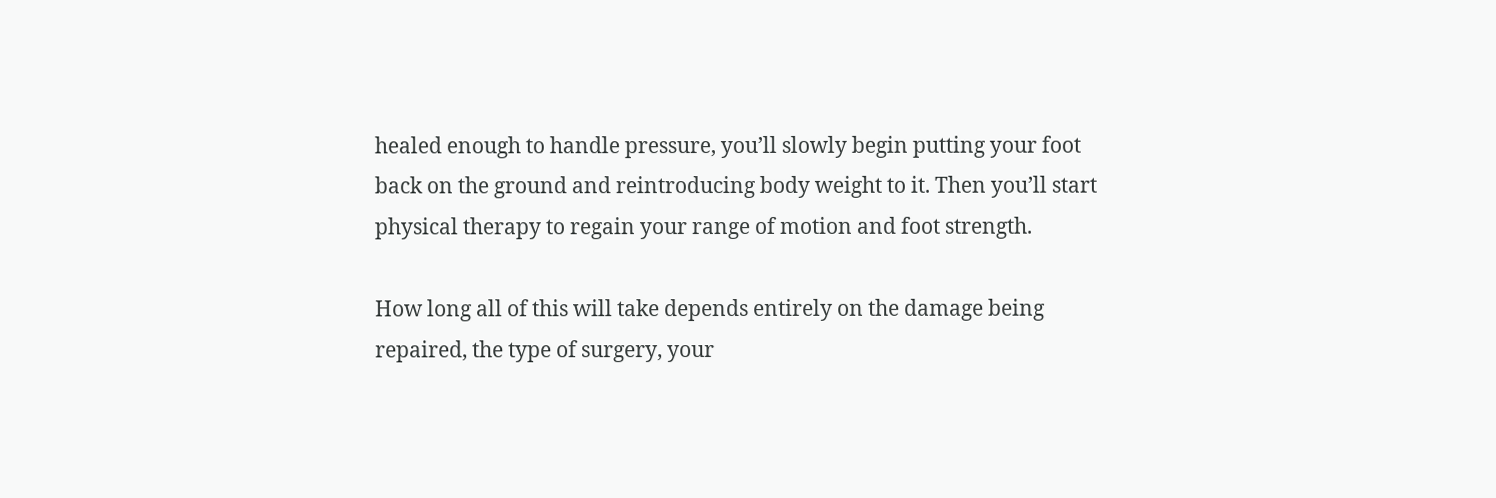healed enough to handle pressure, you’ll slowly begin putting your foot back on the ground and reintroducing body weight to it. Then you’ll start physical therapy to regain your range of motion and foot strength.

How long all of this will take depends entirely on the damage being repaired, the type of surgery, your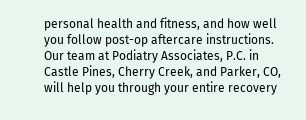personal health and fitness, and how well you follow post-op aftercare instructions. Our team at Podiatry Associates, P.C. in Castle Pines, Cherry Creek, and Parker, CO, will help you through your entire recovery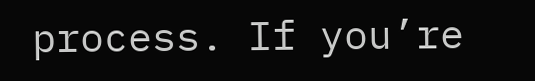process. If you’re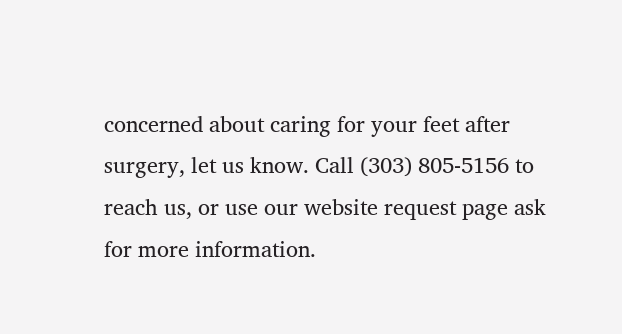concerned about caring for your feet after surgery, let us know. Call (303) 805-5156 to reach us, or use our website request page ask for more information.